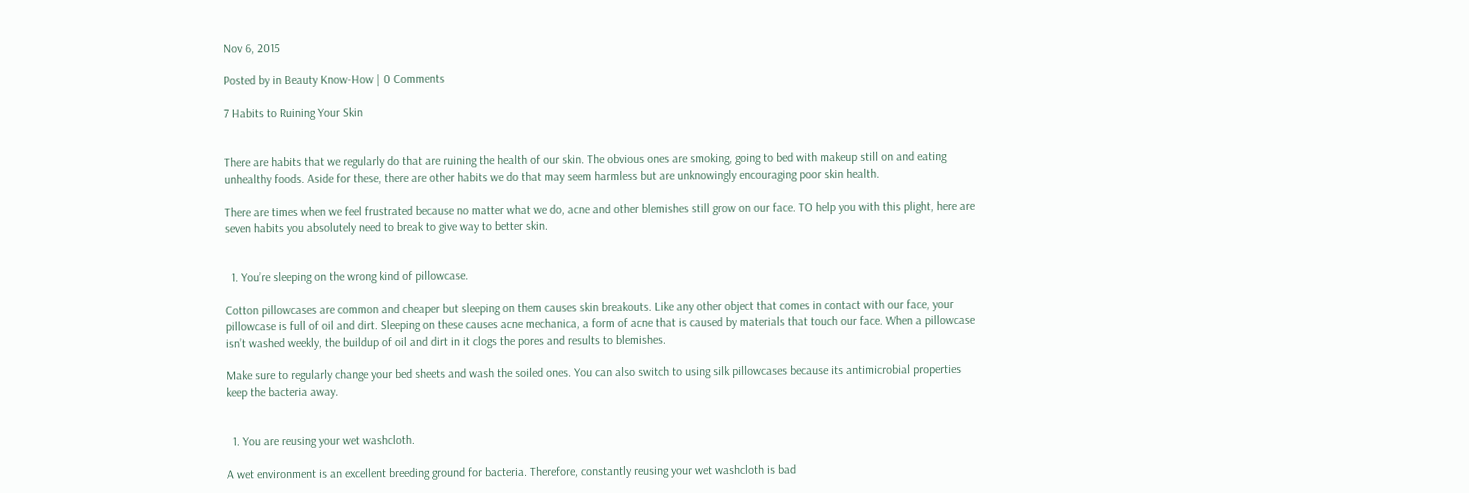Nov 6, 2015

Posted by in Beauty Know-How | 0 Comments

7 Habits to Ruining Your Skin


There are habits that we regularly do that are ruining the health of our skin. The obvious ones are smoking, going to bed with makeup still on and eating unhealthy foods. Aside for these, there are other habits we do that may seem harmless but are unknowingly encouraging poor skin health.

There are times when we feel frustrated because no matter what we do, acne and other blemishes still grow on our face. TO help you with this plight, here are seven habits you absolutely need to break to give way to better skin.


  1. You’re sleeping on the wrong kind of pillowcase.

Cotton pillowcases are common and cheaper but sleeping on them causes skin breakouts. Like any other object that comes in contact with our face, your pillowcase is full of oil and dirt. Sleeping on these causes acne mechanica, a form of acne that is caused by materials that touch our face. When a pillowcase isn’t washed weekly, the buildup of oil and dirt in it clogs the pores and results to blemishes.

Make sure to regularly change your bed sheets and wash the soiled ones. You can also switch to using silk pillowcases because its antimicrobial properties keep the bacteria away.


  1. You are reusing your wet washcloth.

A wet environment is an excellent breeding ground for bacteria. Therefore, constantly reusing your wet washcloth is bad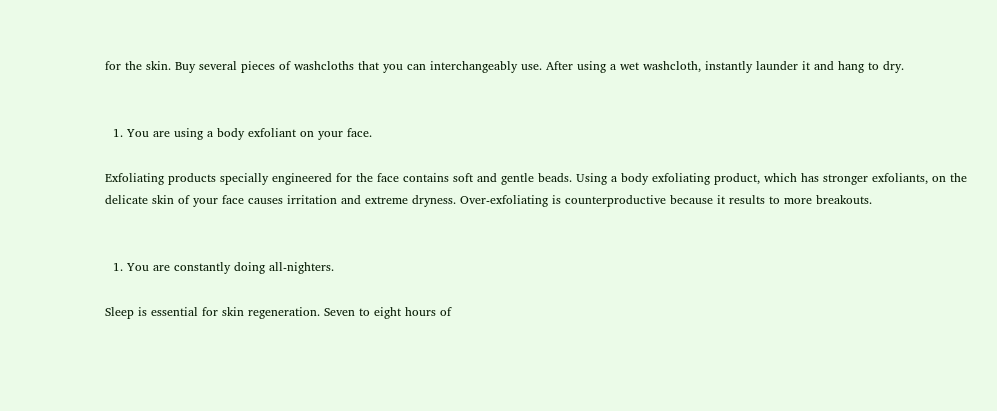for the skin. Buy several pieces of washcloths that you can interchangeably use. After using a wet washcloth, instantly launder it and hang to dry.


  1. You are using a body exfoliant on your face.

Exfoliating products specially engineered for the face contains soft and gentle beads. Using a body exfoliating product, which has stronger exfoliants, on the delicate skin of your face causes irritation and extreme dryness. Over-exfoliating is counterproductive because it results to more breakouts.


  1. You are constantly doing all-nighters.

Sleep is essential for skin regeneration. Seven to eight hours of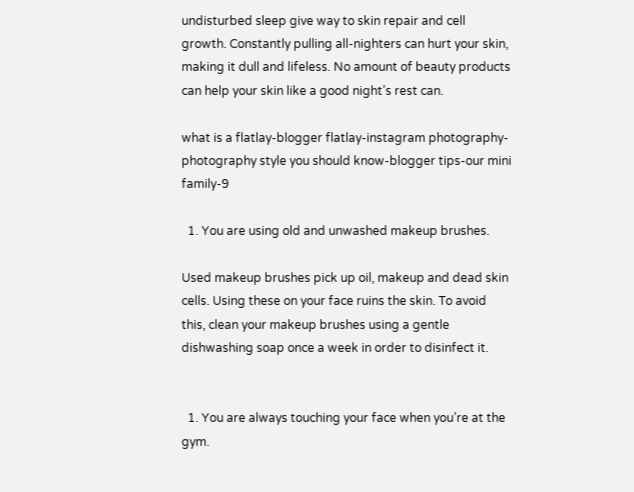undisturbed sleep give way to skin repair and cell growth. Constantly pulling all-nighters can hurt your skin, making it dull and lifeless. No amount of beauty products can help your skin like a good night’s rest can.

what is a flatlay-blogger flatlay-instagram photography-photography style you should know-blogger tips-our mini family-9

  1. You are using old and unwashed makeup brushes.

Used makeup brushes pick up oil, makeup and dead skin cells. Using these on your face ruins the skin. To avoid this, clean your makeup brushes using a gentle dishwashing soap once a week in order to disinfect it.


  1. You are always touching your face when you’re at the gym.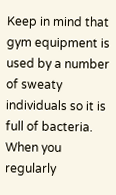Keep in mind that gym equipment is used by a number of sweaty individuals so it is full of bacteria. When you regularly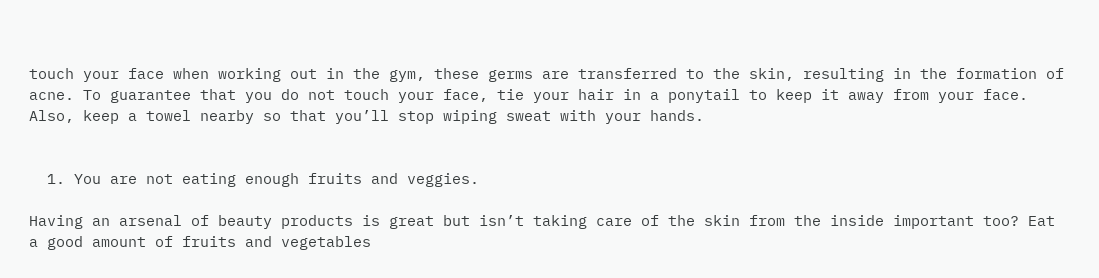touch your face when working out in the gym, these germs are transferred to the skin, resulting in the formation of acne. To guarantee that you do not touch your face, tie your hair in a ponytail to keep it away from your face. Also, keep a towel nearby so that you’ll stop wiping sweat with your hands.


  1. You are not eating enough fruits and veggies.

Having an arsenal of beauty products is great but isn’t taking care of the skin from the inside important too? Eat a good amount of fruits and vegetables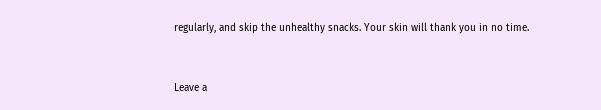regularly, and skip the unhealthy snacks. Your skin will thank you in no time.


Leave a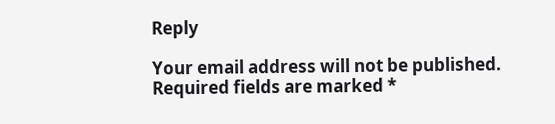Reply

Your email address will not be published. Required fields are marked *